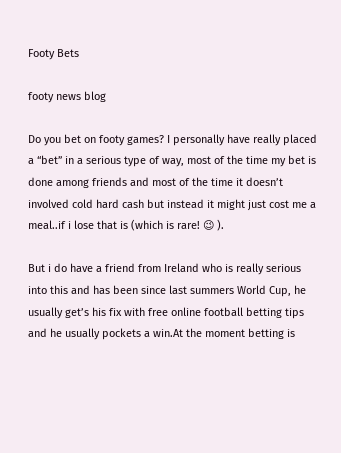Footy Bets

footy news blog

Do you bet on footy games? I personally have really placed a “bet” in a serious type of way, most of the time my bet is done among friends and most of the time it doesn’t involved cold hard cash but instead it might just cost me a meal..if i lose that is (which is rare! 😉 ).

But i do have a friend from Ireland who is really serious into this and has been since last summers World Cup, he usually get’s his fix with free online football betting tips and he usually pockets a win.At the moment betting is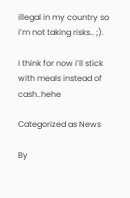illegal in my country so i’m not taking risks.. ;).

I think for now i’ll stick with meals instead of cash..hehe

Categorized as News

By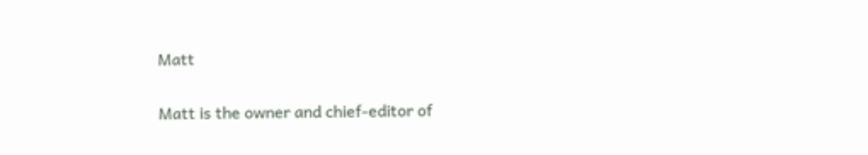Matt

Matt is the owner and chief-editor of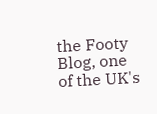the Footy Blog, one of the UK's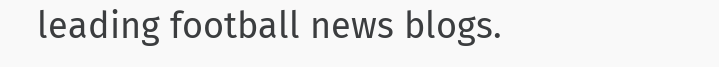leading football news blogs.